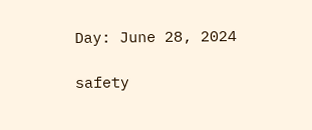Day: June 28, 2024

safety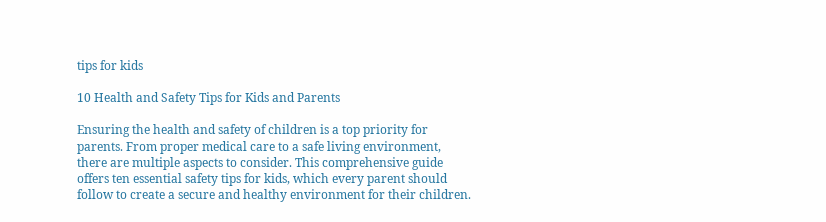tips for kids

10 Health and Safety Tips for Kids and Parents

Ensuring the health and safety of children is a top priority for parents. From proper medical care to a safe living environment, there are multiple aspects to consider. This comprehensive guide offers ten essential safety tips for kids, which every parent should follow to create a secure and healthy environment for their children.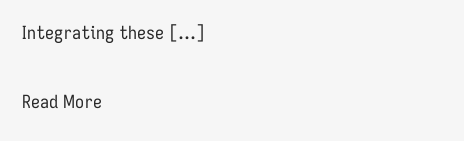Integrating these […]

Read More